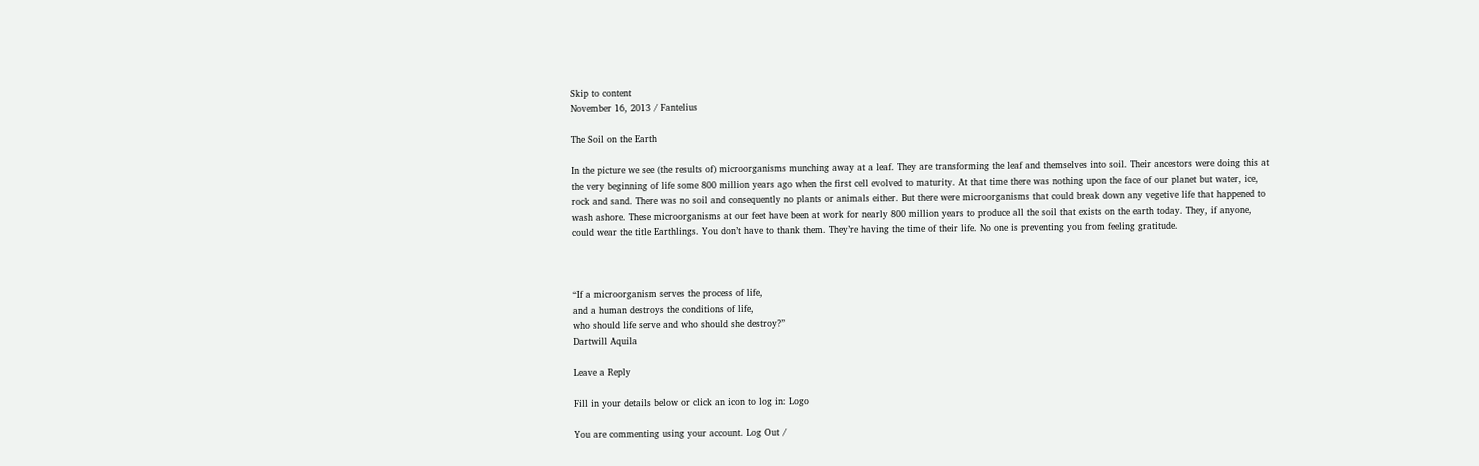Skip to content
November 16, 2013 / Fantelius

The Soil on the Earth

In the picture we see (the results of) microorganisms munching away at a leaf. They are transforming the leaf and themselves into soil. Their ancestors were doing this at the very beginning of life some 800 million years ago when the first cell evolved to maturity. At that time there was nothing upon the face of our planet but water, ice, rock and sand. There was no soil and consequently no plants or animals either. But there were microorganisms that could break down any vegetive life that happened to wash ashore. These microorganisms at our feet have been at work for nearly 800 million years to produce all the soil that exists on the earth today. They, if anyone, could wear the title Earthlings. You don’t have to thank them. They’re having the time of their life. No one is preventing you from feeling gratitude.



“If a microorganism serves the process of life,
and a human destroys the conditions of life,
who should life serve and who should she destroy?”
Dartwill Aquila

Leave a Reply

Fill in your details below or click an icon to log in: Logo

You are commenting using your account. Log Out /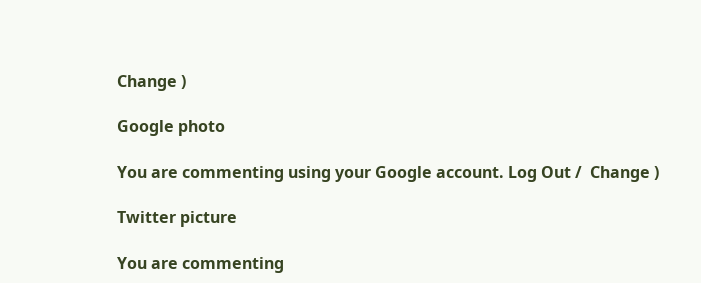Change )

Google photo

You are commenting using your Google account. Log Out /  Change )

Twitter picture

You are commenting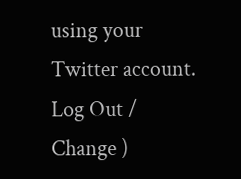using your Twitter account. Log Out /  Change )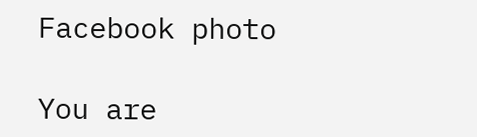Facebook photo

You are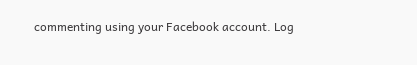commenting using your Facebook account. Log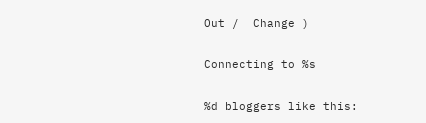Out /  Change )

Connecting to %s

%d bloggers like this: